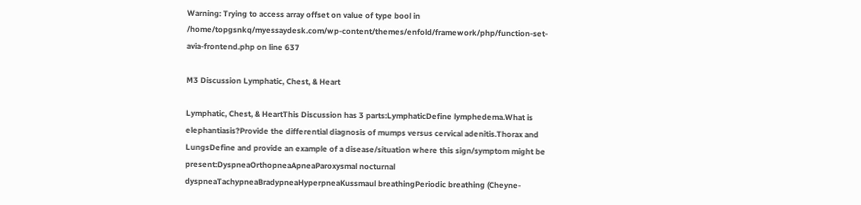Warning: Trying to access array offset on value of type bool in /home/topgsnkq/myessaydesk.com/wp-content/themes/enfold/framework/php/function-set-avia-frontend.php on line 637

M3 Discussion Lymphatic, Chest, & Heart

Lymphatic, Chest, & HeartThis Discussion has 3 parts:LymphaticDefine lymphedema.What is elephantiasis?Provide the differential diagnosis of mumps versus cervical adenitis.Thorax and LungsDefine and provide an example of a disease/situation where this sign/symptom might be present:DyspneaOrthopneaApneaParoxysmal nocturnal dyspneaTachypneaBradypneaHyperpneaKussmaul breathingPeriodic breathing (Cheyne-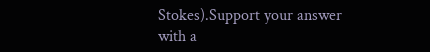Stokes).Support your answer with a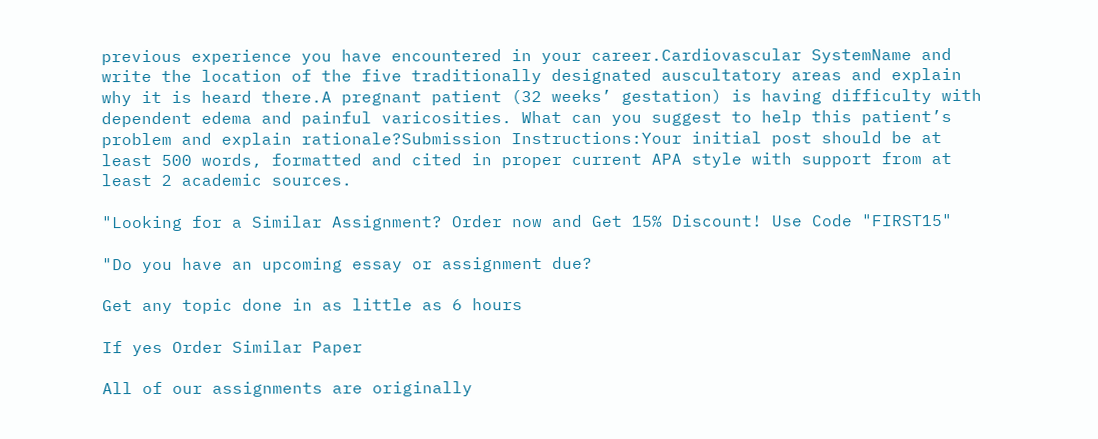previous experience you have encountered in your career.Cardiovascular SystemName and write the location of the five traditionally designated auscultatory areas and explain why it is heard there.A pregnant patient (32 weeks’ gestation) is having difficulty with dependent edema and painful varicosities. What can you suggest to help this patient’s problem and explain rationale?Submission Instructions:Your initial post should be at least 500 words, formatted and cited in proper current APA style with support from at least 2 academic sources.

"Looking for a Similar Assignment? Order now and Get 15% Discount! Use Code "FIRST15"

"Do you have an upcoming essay or assignment due?

Get any topic done in as little as 6 hours

If yes Order Similar Paper

All of our assignments are originally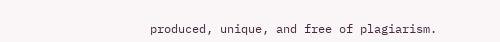produced, unique, and free of plagiarism.